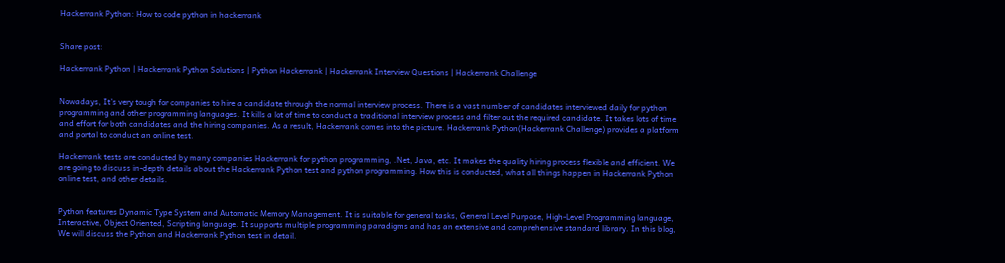Hackerrank Python: How to code python in hackerrank


Share post:

Hackerrank Python | Hackerrank Python Solutions | Python Hackerrank | Hackerrank Interview Questions | Hackerrank Challenge


Nowadays, It’s very tough for companies to hire a candidate through the normal interview process. There is a vast number of candidates interviewed daily for python programming and other programming languages. It kills a lot of time to conduct a traditional interview process and filter out the required candidate. It takes lots of time and effort for both candidates and the hiring companies. As a result, Hackerrank comes into the picture. Hackerrank Python(Hackerrank Challenge) provides a platform and portal to conduct an online test.

Hackerrank tests are conducted by many companies Hackerrank for python programming, .Net, Java, etc. It makes the quality hiring process flexible and efficient. We are going to discuss in-depth details about the Hackerrank Python test and python programming. How this is conducted, what all things happen in Hackerrank Python online test, and other details.


Python features Dynamic Type System and Automatic Memory Management. It is suitable for general tasks, General Level Purpose, High-Level Programming language, Interactive, Object Oriented, Scripting language. It supports multiple programming paradigms and has an extensive and comprehensive standard library. In this blog, We will discuss the Python and Hackerrank Python test in detail.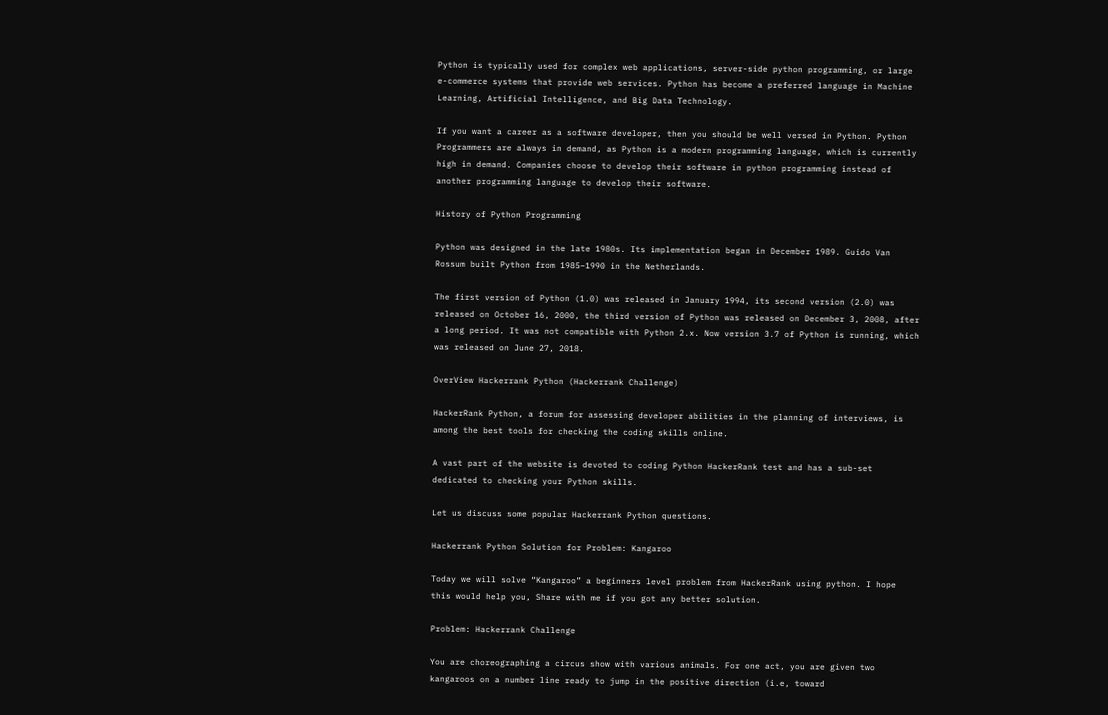Python is typically used for complex web applications, server-side python programming, or large e-commerce systems that provide web services. Python has become a preferred language in Machine Learning, Artificial Intelligence, and Big Data Technology.

If you want a career as a software developer, then you should be well versed in Python. Python Programmers are always in demand, as Python is a modern programming language, which is currently high in demand. Companies choose to develop their software in python programming instead of another programming language to develop their software.

History of Python Programming

Python was designed in the late 1980s. Its implementation began in December 1989. Guido Van Rossum built Python from 1985–1990 in the Netherlands.

The first version of Python (1.0) was released in January 1994, its second version (2.0) was released on October 16, 2000, the third version of Python was released on December 3, 2008, after a long period. It was not compatible with Python 2.x. Now version 3.7 of Python is running, which was released on June 27, 2018.

OverView Hackerrank Python (Hackerrank Challenge)

HackerRank Python, a forum for assessing developer abilities in the planning of interviews, is among the best tools for checking the coding skills online.

A vast part of the website is devoted to coding Python HackerRank test and has a sub-set dedicated to checking your Python skills.

Let us discuss some popular Hackerrank Python questions.

Hackerrank Python Solution for Problem: Kangaroo

Today we will solve “Kangaroo” a beginners level problem from HackerRank using python. I hope this would help you, Share with me if you got any better solution.

Problem: Hackerrank Challenge

You are choreographing a circus show with various animals. For one act, you are given two kangaroos on a number line ready to jump in the positive direction (i.e, toward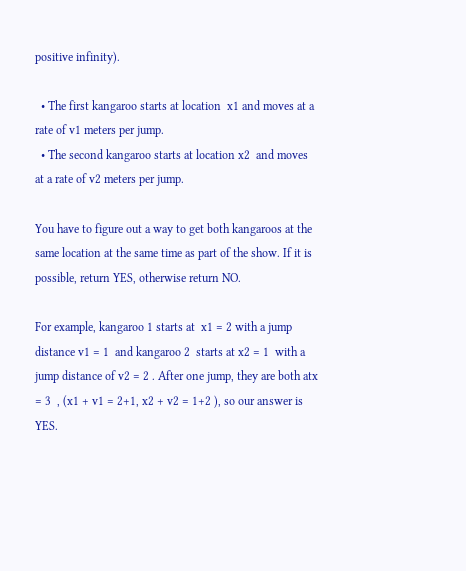positive infinity).

  • The first kangaroo starts at location  x1 and moves at a rate of v1 meters per jump.
  • The second kangaroo starts at location x2  and moves at a rate of v2 meters per jump.

You have to figure out a way to get both kangaroos at the same location at the same time as part of the show. If it is possible, return YES, otherwise return NO.

For example, kangaroo 1 starts at  x1 = 2 with a jump distance v1 = 1  and kangaroo 2  starts at x2 = 1  with a jump distance of v2 = 2 . After one jump, they are both atx = 3  , (x1 + v1 = 2+1, x2 + v2 = 1+2 ), so our answer is YES.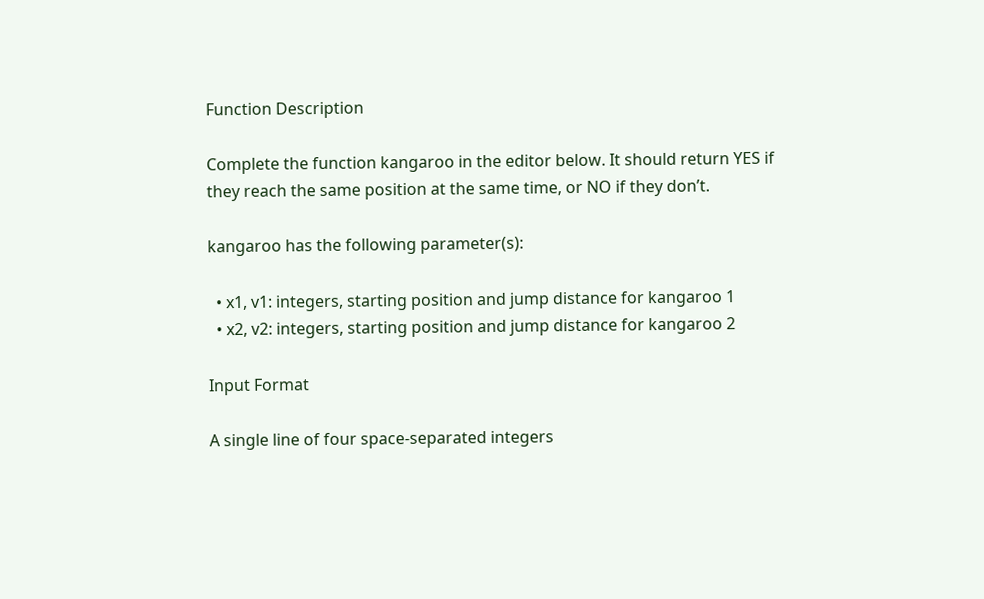Function Description

Complete the function kangaroo in the editor below. It should return YES if they reach the same position at the same time, or NO if they don’t.

kangaroo has the following parameter(s):

  • x1, v1: integers, starting position and jump distance for kangaroo 1
  • x2, v2: integers, starting position and jump distance for kangaroo 2

Input Format

A single line of four space-separated integers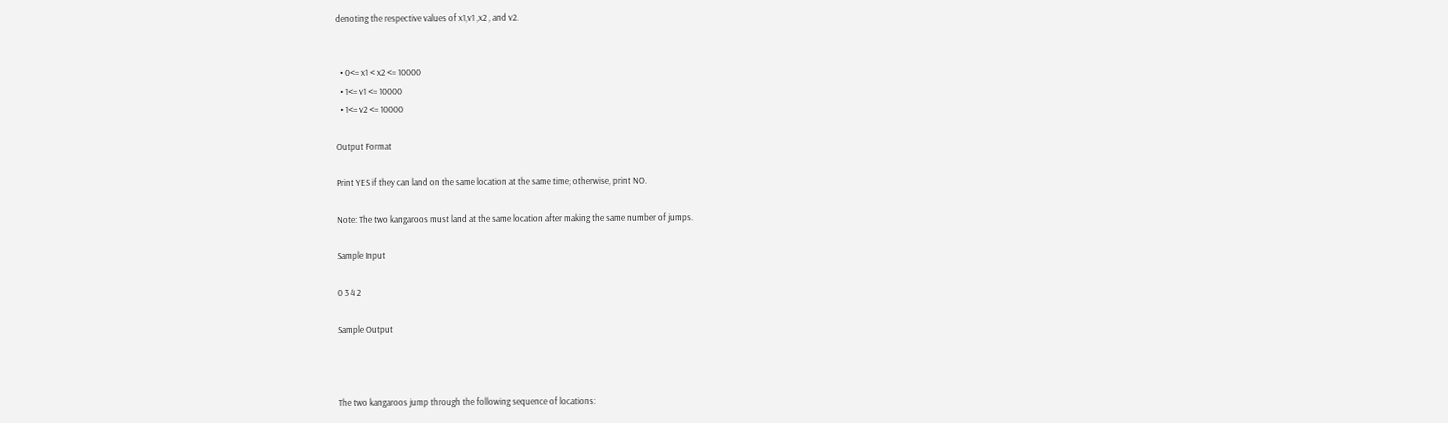denoting the respective values of x1,v1 ,x2 , and v2.


  • 0<= x1 < x2 <= 10000
  • 1<= v1 <= 10000
  • 1<= v2 <= 10000

Output Format

Print YES if they can land on the same location at the same time; otherwise, print NO.

Note: The two kangaroos must land at the same location after making the same number of jumps.

Sample Input

0 3 4 2

Sample Output



The two kangaroos jump through the following sequence of locations: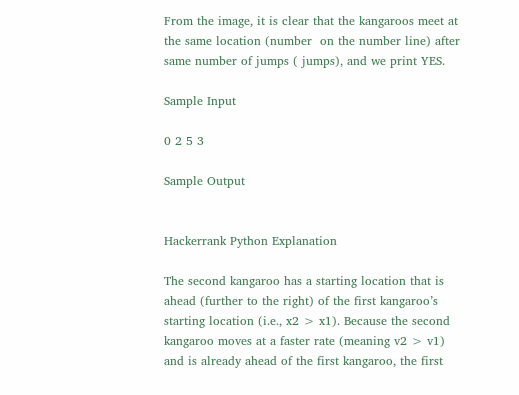From the image, it is clear that the kangaroos meet at the same location (number  on the number line) after same number of jumps ( jumps), and we print YES.

Sample Input

0 2 5 3

Sample Output


Hackerrank Python Explanation

The second kangaroo has a starting location that is ahead (further to the right) of the first kangaroo’s starting location (i.e., x2 > x1). Because the second kangaroo moves at a faster rate (meaning v2 > v1) and is already ahead of the first kangaroo, the first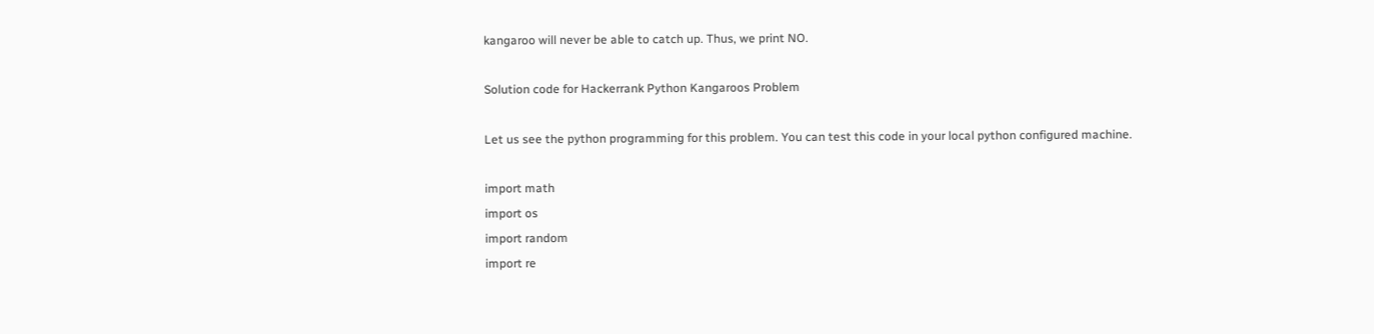kangaroo will never be able to catch up. Thus, we print NO.

Solution code for Hackerrank Python Kangaroos Problem

Let us see the python programming for this problem. You can test this code in your local python configured machine.

import math
import os
import random
import re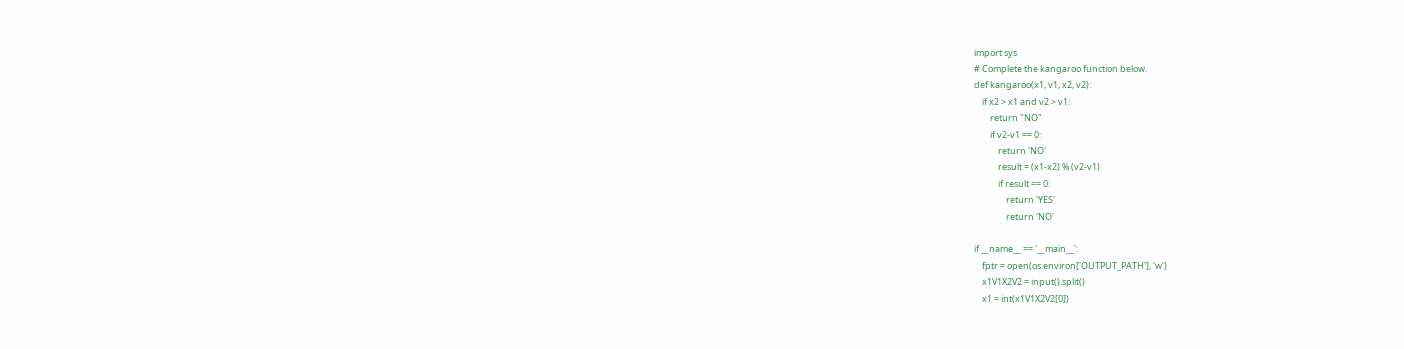import sys
# Complete the kangaroo function below.
def kangaroo(x1, v1, x2, v2):
    if x2 > x1 and v2 > v1:
        return "NO"
        if v2-v1 == 0:
            return 'NO'
            result = (x1-x2) % (v2-v1)
            if result == 0:
                return 'YES'
                return 'NO'

if __name__ == '__main__':
    fptr = open(os.environ['OUTPUT_PATH'], 'w')
    x1V1X2V2 = input().split()
    x1 = int(x1V1X2V2[0])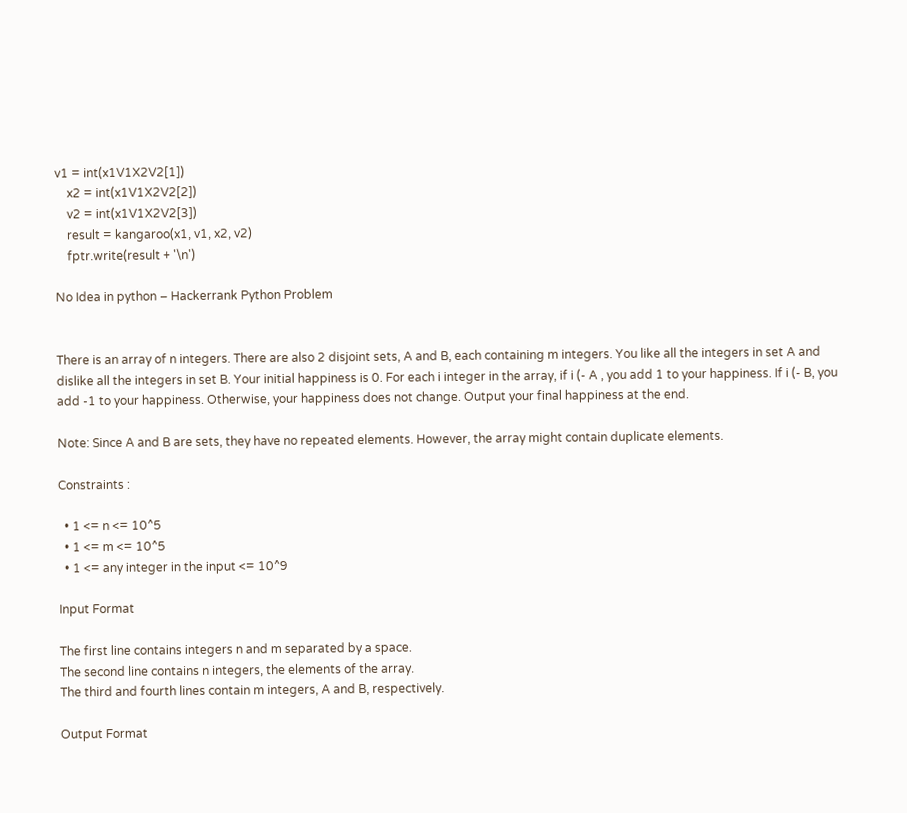v1 = int(x1V1X2V2[1])
    x2 = int(x1V1X2V2[2])
    v2 = int(x1V1X2V2[3])
    result = kangaroo(x1, v1, x2, v2)
    fptr.write(result + '\n')

No Idea in python – Hackerrank Python Problem


There is an array of n integers. There are also 2 disjoint sets, A and B, each containing m integers. You like all the integers in set A and dislike all the integers in set B. Your initial happiness is 0. For each i integer in the array, if i (- A , you add 1 to your happiness. If i (- B, you add -1 to your happiness. Otherwise, your happiness does not change. Output your final happiness at the end.

Note: Since A and B are sets, they have no repeated elements. However, the array might contain duplicate elements.

Constraints :

  • 1 <= n <= 10^5
  • 1 <= m <= 10^5
  • 1 <= any integer in the input <= 10^9

Input Format

The first line contains integers n and m separated by a space.
The second line contains n integers, the elements of the array.
The third and fourth lines contain m integers, A and B, respectively.

Output Format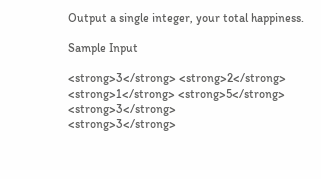Output a single integer, your total happiness.

Sample Input

<strong>3</strong> <strong>2</strong>
<strong>1</strong> <strong>5</strong> <strong>3</strong>
<strong>3</strong>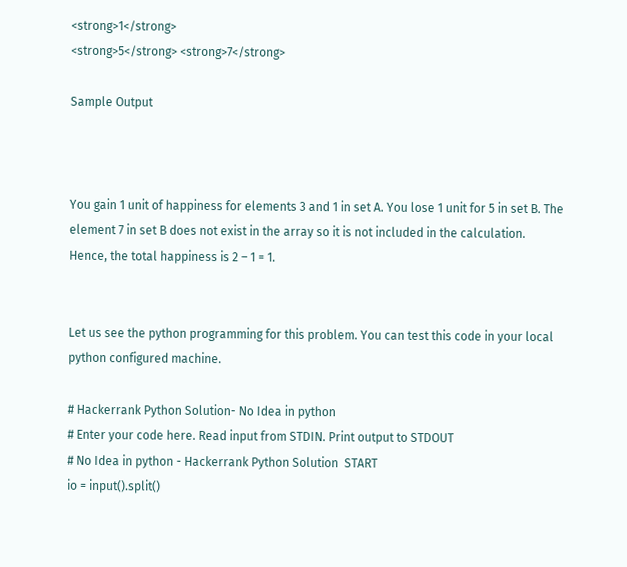<strong>1</strong>
<strong>5</strong> <strong>7</strong>

Sample Output



You gain 1 unit of happiness for elements 3 and 1 in set A. You lose 1 unit for 5 in set B. The element 7 in set B does not exist in the array so it is not included in the calculation.
Hence, the total happiness is 2 – 1 = 1.


Let us see the python programming for this problem. You can test this code in your local python configured machine.

# Hackerrank Python Solution- No Idea in python
# Enter your code here. Read input from STDIN. Print output to STDOUT
# No Idea in python - Hackerrank Python Solution  START
io = input().split()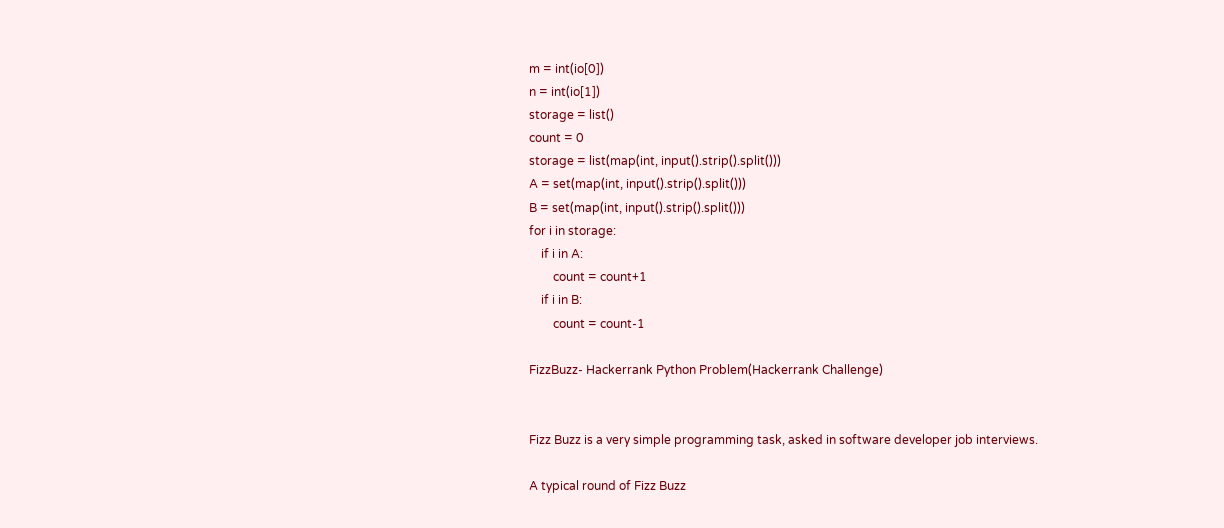m = int(io[0])
n = int(io[1])
storage = list()
count = 0
storage = list(map(int, input().strip().split()))
A = set(map(int, input().strip().split()))
B = set(map(int, input().strip().split()))
for i in storage:
    if i in A:
        count = count+1
    if i in B:
        count = count-1

FizzBuzz- Hackerrank Python Problem(Hackerrank Challenge)


Fizz Buzz is a very simple programming task, asked in software developer job interviews.

A typical round of Fizz Buzz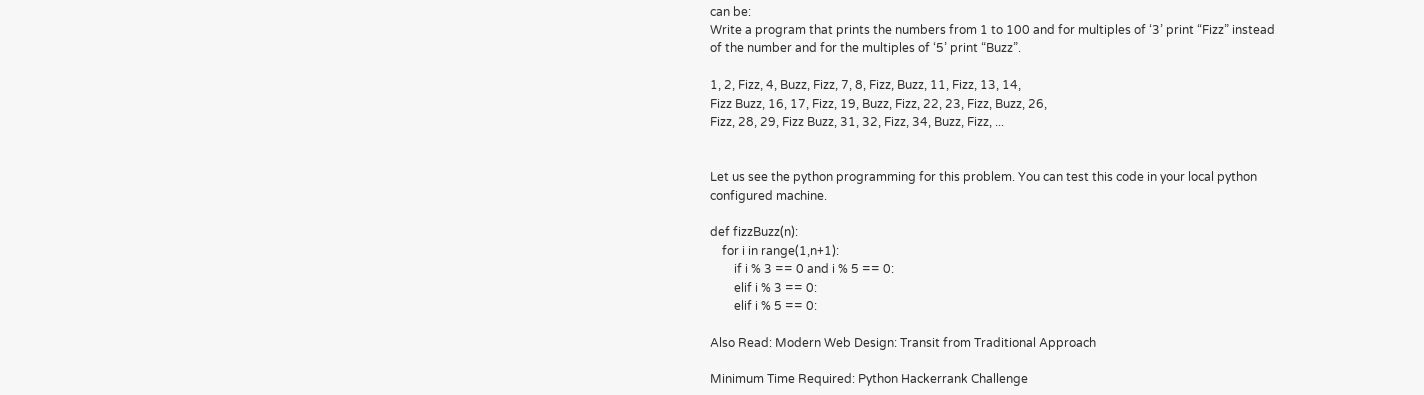can be:
Write a program that prints the numbers from 1 to 100 and for multiples of ‘3’ print “Fizz” instead of the number and for the multiples of ‘5’ print “Buzz”.

1, 2, Fizz, 4, Buzz, Fizz, 7, 8, Fizz, Buzz, 11, Fizz, 13, 14,
Fizz Buzz, 16, 17, Fizz, 19, Buzz, Fizz, 22, 23, Fizz, Buzz, 26,
Fizz, 28, 29, Fizz Buzz, 31, 32, Fizz, 34, Buzz, Fizz, ...


Let us see the python programming for this problem. You can test this code in your local python configured machine.

def fizzBuzz(n):
    for i in range(1,n+1):
        if i % 3 == 0 and i % 5 == 0:
        elif i % 3 == 0:
        elif i % 5 == 0:

Also Read: Modern Web Design: Transit from Traditional Approach

Minimum Time Required: Python Hackerrank Challenge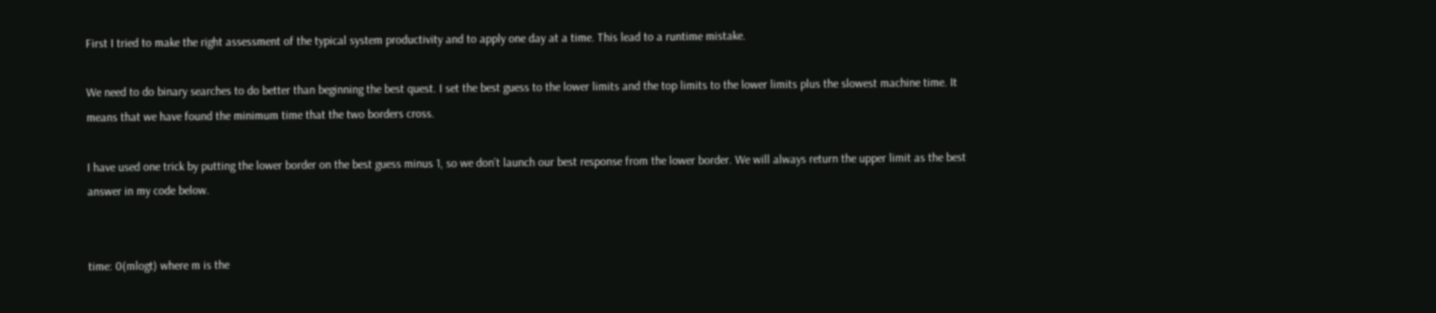First I tried to make the right assessment of the typical system productivity and to apply one day at a time. This lead to a runtime mistake.

We need to do binary searches to do better than beginning the best quest. I set the best guess to the lower limits and the top limits to the lower limits plus the slowest machine time. It means that we have found the minimum time that the two borders cross.

I have used one trick by putting the lower border on the best guess minus 1, so we don’t launch our best response from the lower border. We will always return the upper limit as the best answer in my code below.


time: 0(mlogt) where m is the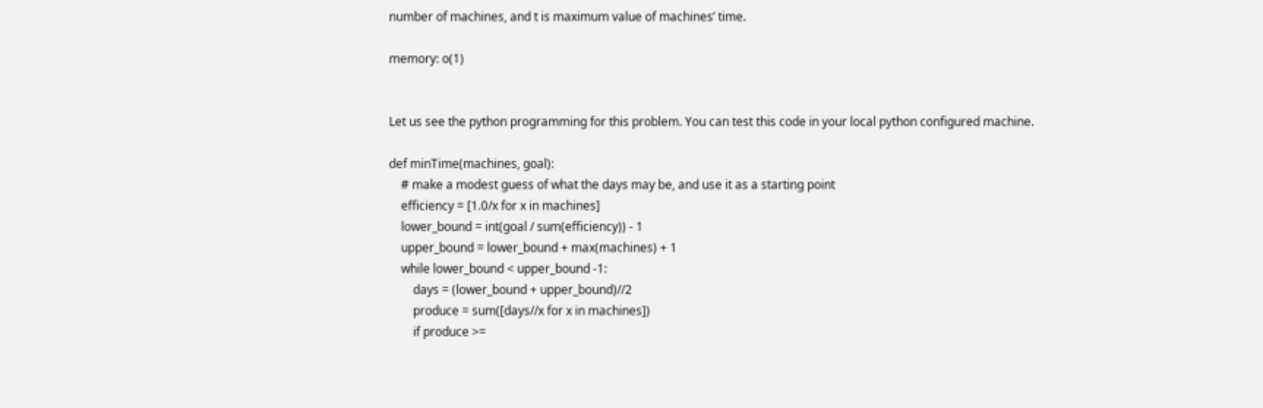number of machines, and t is maximum value of machines’ time.

memory: o(1)


Let us see the python programming for this problem. You can test this code in your local python configured machine.

def minTime(machines, goal):
    # make a modest guess of what the days may be, and use it as a starting point
    efficiency = [1.0/x for x in machines]
    lower_bound = int(goal / sum(efficiency)) - 1
    upper_bound = lower_bound + max(machines) + 1
    while lower_bound < upper_bound -1:
        days = (lower_bound + upper_bound)//2
        produce = sum([days//x for x in machines])
        if produce >=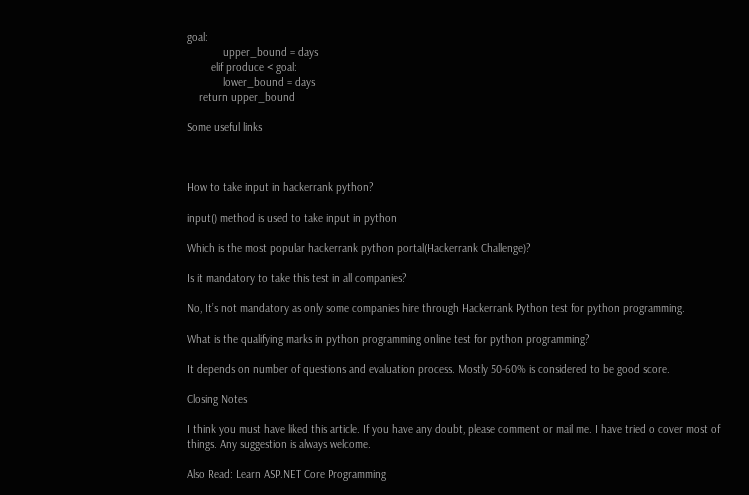goal:
            upper_bound = days
        elif produce < goal:
            lower_bound = days
    return upper_bound

Some useful links



How to take input in hackerrank python?

input() method is used to take input in python

Which is the most popular hackerrank python portal(Hackerrank Challenge)?

Is it mandatory to take this test in all companies?

No, It’s not mandatory as only some companies hire through Hackerrank Python test for python programming.

What is the qualifying marks in python programming online test for python programming?

It depends on number of questions and evaluation process. Mostly 50-60% is considered to be good score.

Closing Notes

I think you must have liked this article. If you have any doubt, please comment or mail me. I have tried o cover most of things. Any suggestion is always welcome.

Also Read: Learn ASP.NET Core Programming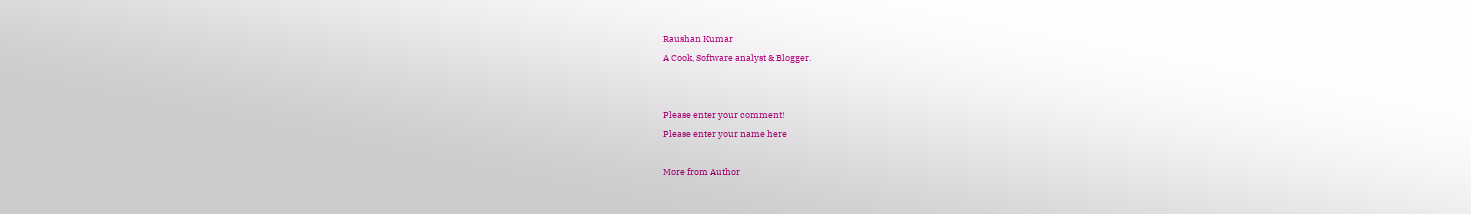Raushan Kumar
A Cook, Software analyst & Blogger.


Please enter your comment!
Please enter your name here

More from Author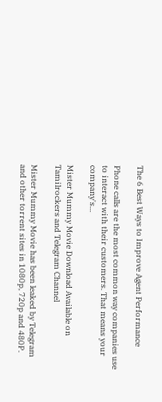The 6 Best Ways to Improve Agent Performance

Phone calls are the most common way companies use to interact with their customers. That means your company's...

Mister Mummy Movie Download Available on Tamilrockers and Telegram Channel

Mister Mummy Movie has been leaked by Telegram and other torrent sites in 1080p, 720p and 480P.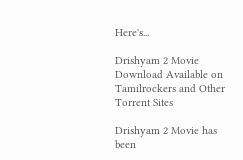Here's...

Drishyam 2 Movie Download Available on Tamilrockers and Other Torrent Sites

Drishyam 2 Movie has been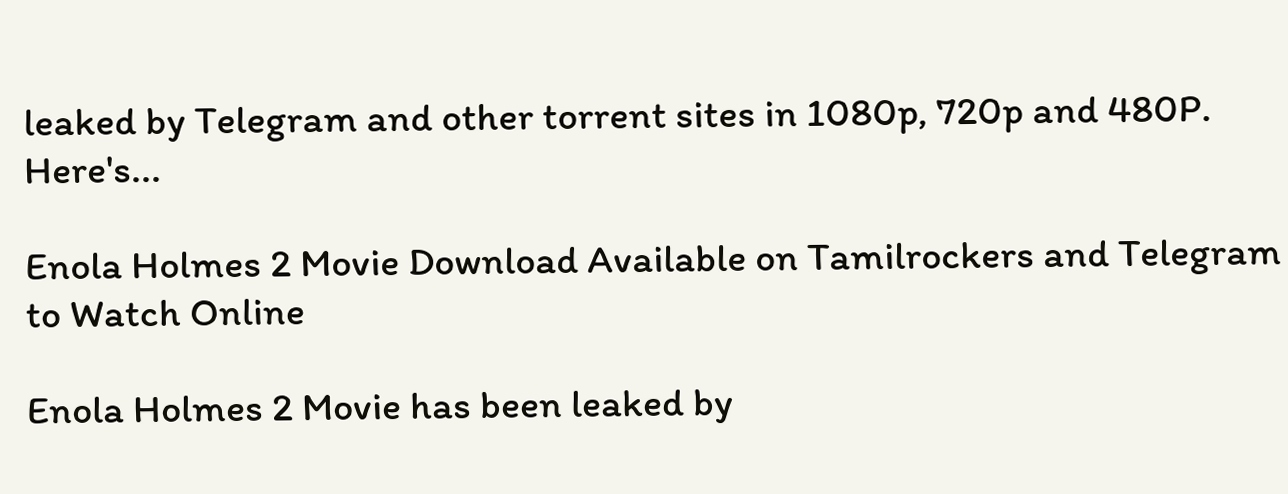leaked by Telegram and other torrent sites in 1080p, 720p and 480P. Here's...

Enola Holmes 2 Movie Download Available on Tamilrockers and Telegram to Watch Online

Enola Holmes 2 Movie has been leaked by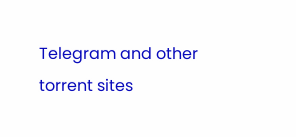Telegram and other torrent sites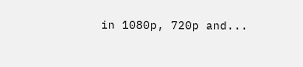in 1080p, 720p and...